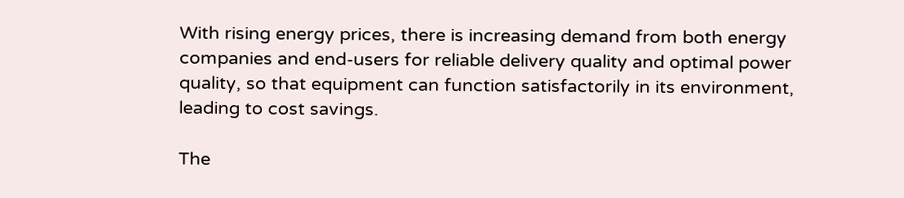With rising energy prices, there is increasing demand from both energy companies and end-users for reliable delivery quality and optimal power quality, so that equipment can function satisfactorily in its environment, leading to cost savings.

The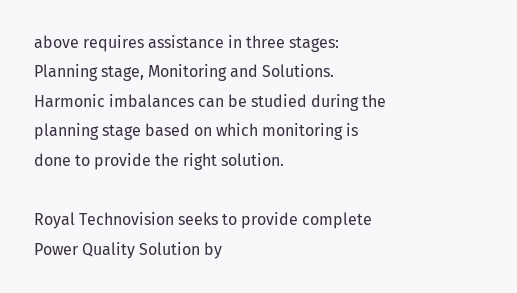above requires assistance in three stages: Planning stage, Monitoring and Solutions. Harmonic imbalances can be studied during the planning stage based on which monitoring is done to provide the right solution.

Royal Technovision seeks to provide complete Power Quality Solution by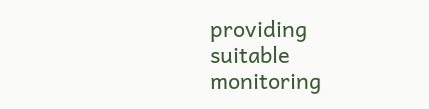providing suitable monitoring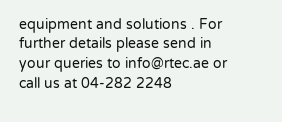equipment and solutions . For further details please send in your queries to info@rtec.ae or call us at 04-282 2248